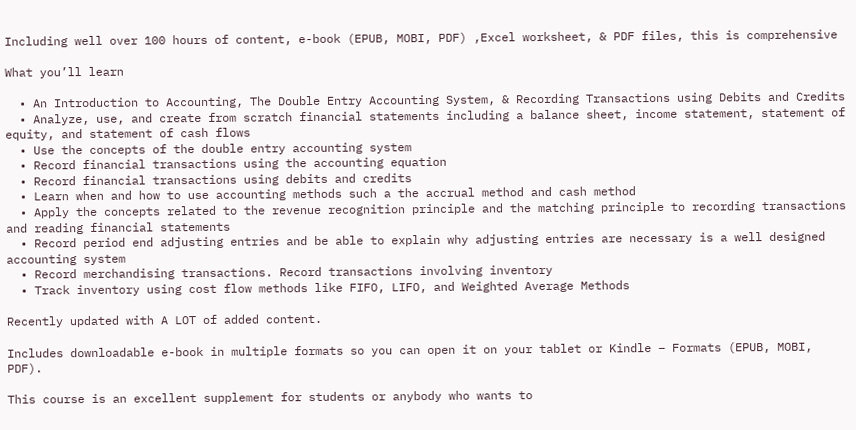Including well over 100 hours of content, e-book (EPUB, MOBI, PDF) ,Excel worksheet, & PDF files, this is comprehensive

What you’ll learn

  • An Introduction to Accounting, The Double Entry Accounting System, & Recording Transactions using Debits and Credits
  • Analyze, use, and create from scratch financial statements including a balance sheet, income statement, statement of equity, and statement of cash flows
  • Use the concepts of the double entry accounting system
  • Record financial transactions using the accounting equation
  • Record financial transactions using debits and credits
  • Learn when and how to use accounting methods such a the accrual method and cash method
  • Apply the concepts related to the revenue recognition principle and the matching principle to recording transactions and reading financial statements
  • Record period end adjusting entries and be able to explain why adjusting entries are necessary is a well designed accounting system
  • Record merchandising transactions. Record transactions involving inventory
  • Track inventory using cost flow methods like FIFO, LIFO, and Weighted Average Methods

Recently updated with A LOT of added content.

Includes downloadable e-book in multiple formats so you can open it on your tablet or Kindle – Formats (EPUB, MOBI, PDF).

This course is an excellent supplement for students or anybody who wants to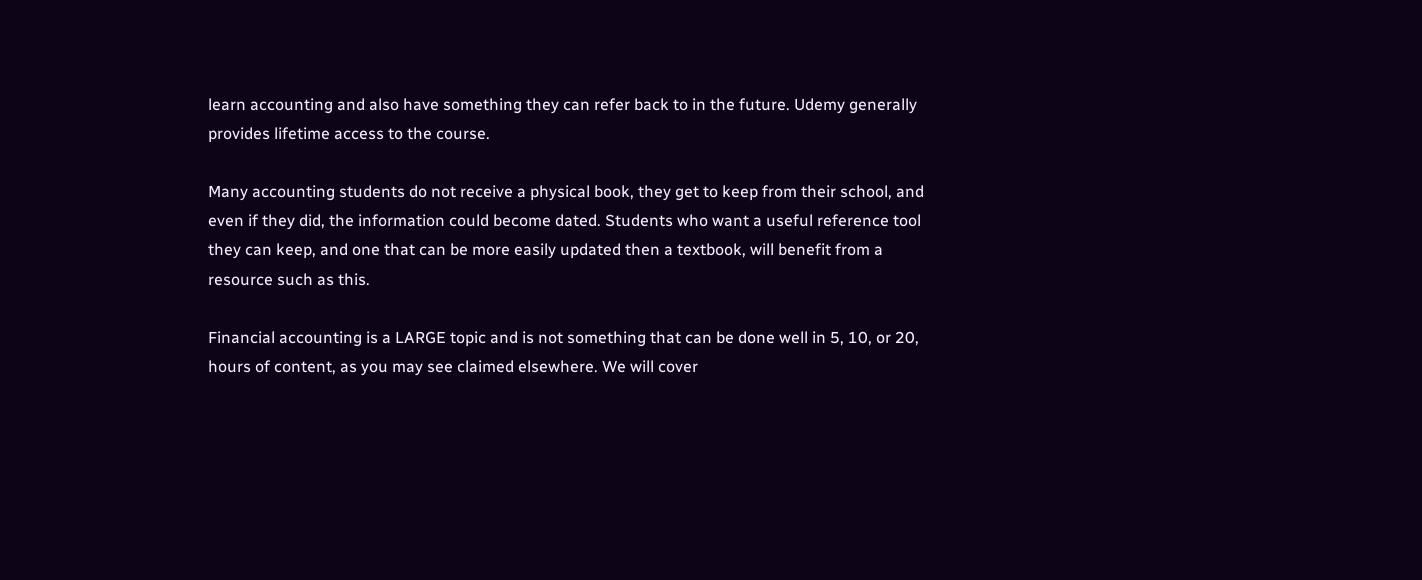learn accounting and also have something they can refer back to in the future. Udemy generally provides lifetime access to the course.

Many accounting students do not receive a physical book, they get to keep from their school, and even if they did, the information could become dated. Students who want a useful reference tool they can keep, and one that can be more easily updated then a textbook, will benefit from a resource such as this.

Financial accounting is a LARGE topic and is not something that can be done well in 5, 10, or 20, hours of content, as you may see claimed elsewhere. We will cover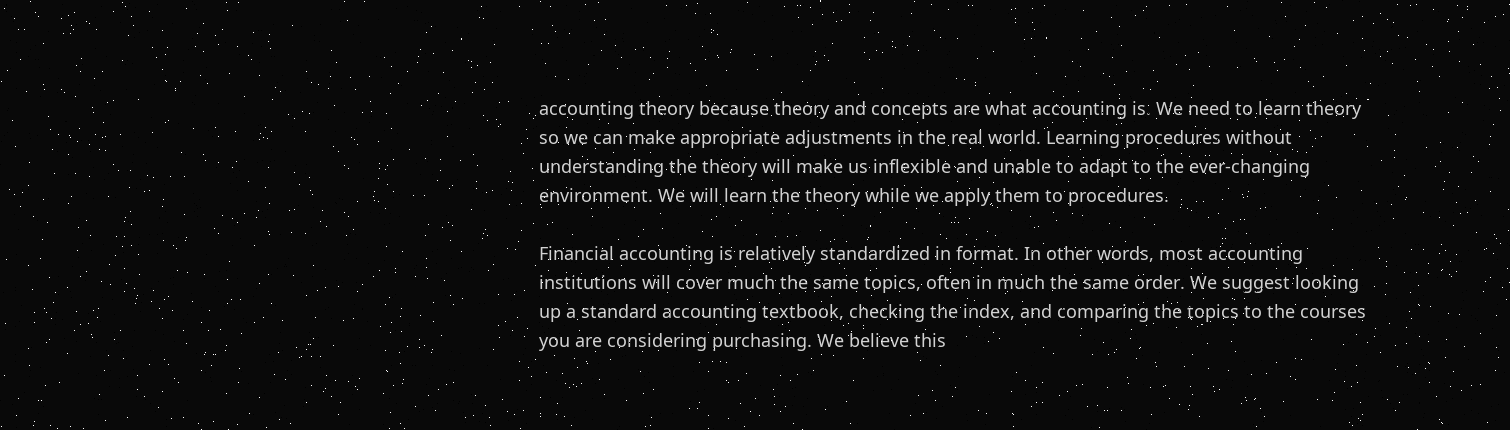accounting theory because theory and concepts are what accounting is. We need to learn theory so we can make appropriate adjustments in the real world. Learning procedures without understanding the theory will make us inflexible and unable to adapt to the ever-changing environment. We will learn the theory while we apply them to procedures.

Financial accounting is relatively standardized in format. In other words, most accounting institutions will cover much the same topics, often in much the same order. We suggest looking up a standard accounting textbook, checking the index, and comparing the topics to the courses you are considering purchasing. We believe this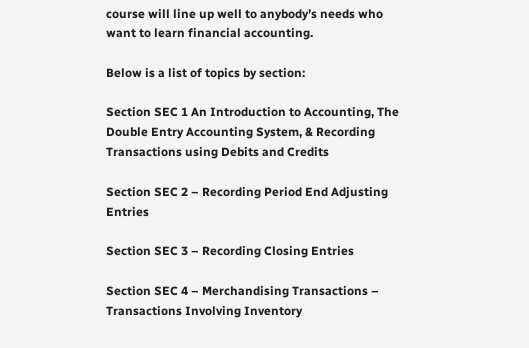course will line up well to anybody’s needs who want to learn financial accounting.

Below is a list of topics by section:

Section SEC 1 An Introduction to Accounting, The Double Entry Accounting System, & Recording Transactions using Debits and Credits

Section SEC 2 – Recording Period End Adjusting Entries

Section SEC 3 – Recording Closing Entries

Section SEC 4 – Merchandising Transactions – Transactions Involving Inventory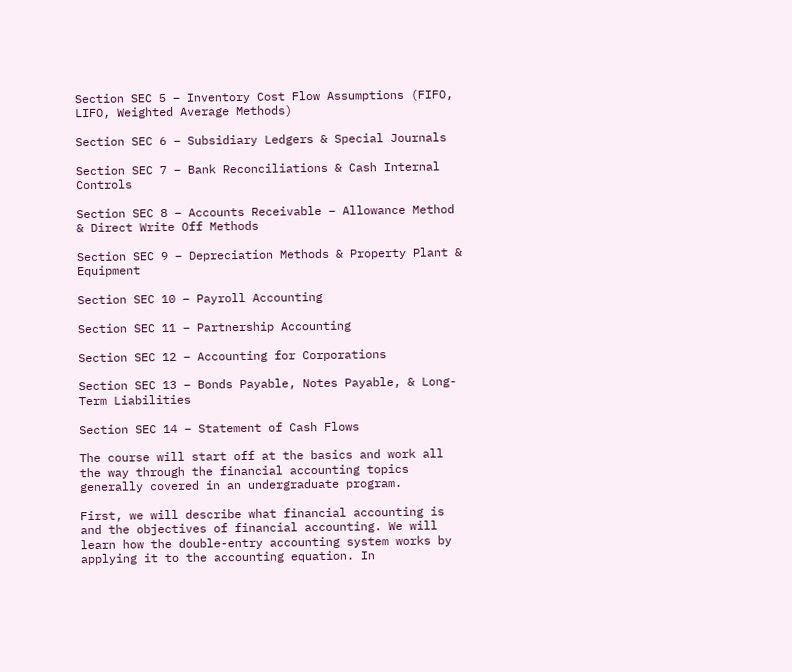Section SEC 5 – Inventory Cost Flow Assumptions (FIFO, LIFO, Weighted Average Methods)

Section SEC 6 – Subsidiary Ledgers & Special Journals

Section SEC 7 – Bank Reconciliations & Cash Internal Controls

Section SEC 8 – Accounts Receivable – Allowance Method & Direct Write Off Methods

Section SEC 9 – Depreciation Methods & Property Plant & Equipment

Section SEC 10 – Payroll Accounting

Section SEC 11 – Partnership Accounting

Section SEC 12 – Accounting for Corporations

Section SEC 13 – Bonds Payable, Notes Payable, & Long-Term Liabilities

Section SEC 14 – Statement of Cash Flows

The course will start off at the basics and work all the way through the financial accounting topics generally covered in an undergraduate program.

First, we will describe what financial accounting is and the objectives of financial accounting. We will learn how the double-entry accounting system works by applying it to the accounting equation. In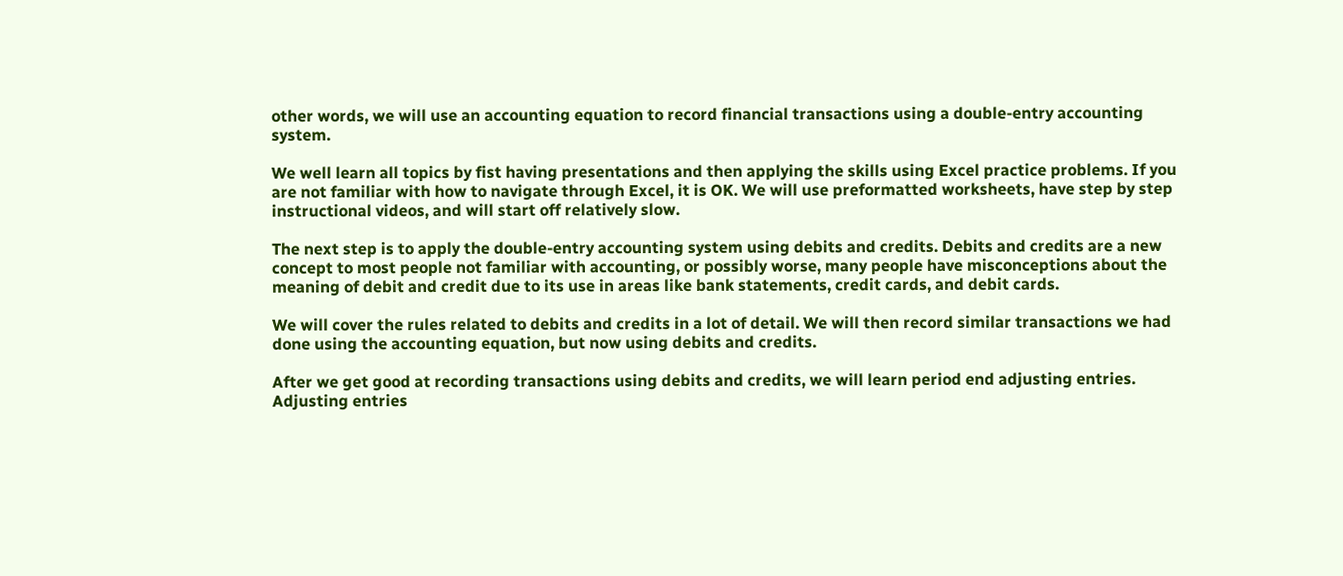other words, we will use an accounting equation to record financial transactions using a double-entry accounting system.

We well learn all topics by fist having presentations and then applying the skills using Excel practice problems. If you are not familiar with how to navigate through Excel, it is OK. We will use preformatted worksheets, have step by step instructional videos, and will start off relatively slow.

The next step is to apply the double-entry accounting system using debits and credits. Debits and credits are a new concept to most people not familiar with accounting, or possibly worse, many people have misconceptions about the meaning of debit and credit due to its use in areas like bank statements, credit cards, and debit cards.

We will cover the rules related to debits and credits in a lot of detail. We will then record similar transactions we had done using the accounting equation, but now using debits and credits.

After we get good at recording transactions using debits and credits, we will learn period end adjusting entries. Adjusting entries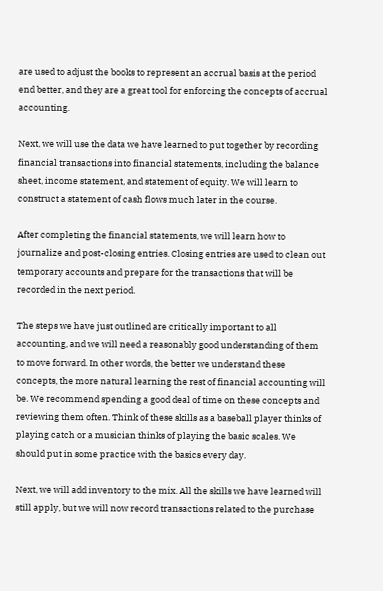are used to adjust the books to represent an accrual basis at the period end better, and they are a great tool for enforcing the concepts of accrual accounting.

Next, we will use the data we have learned to put together by recording financial transactions into financial statements, including the balance sheet, income statement, and statement of equity. We will learn to construct a statement of cash flows much later in the course.

After completing the financial statements, we will learn how to journalize and post-closing entries. Closing entries are used to clean out temporary accounts and prepare for the transactions that will be recorded in the next period.

The steps we have just outlined are critically important to all accounting, and we will need a reasonably good understanding of them to move forward. In other words, the better we understand these concepts, the more natural learning the rest of financial accounting will be. We recommend spending a good deal of time on these concepts and reviewing them often. Think of these skills as a baseball player thinks of playing catch or a musician thinks of playing the basic scales. We should put in some practice with the basics every day.

Next, we will add inventory to the mix. All the skills we have learned will still apply, but we will now record transactions related to the purchase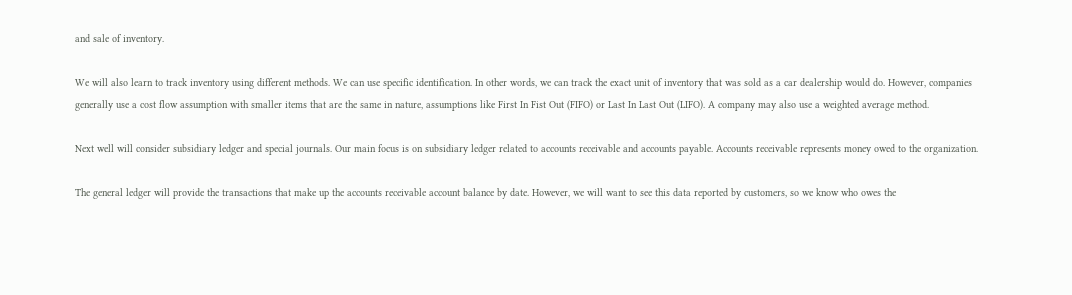and sale of inventory.

We will also learn to track inventory using different methods. We can use specific identification. In other words, we can track the exact unit of inventory that was sold as a car dealership would do. However, companies generally use a cost flow assumption with smaller items that are the same in nature, assumptions like First In Fist Out (FIFO) or Last In Last Out (LIFO). A company may also use a weighted average method.

Next well will consider subsidiary ledger and special journals. Our main focus is on subsidiary ledger related to accounts receivable and accounts payable. Accounts receivable represents money owed to the organization.

The general ledger will provide the transactions that make up the accounts receivable account balance by date. However, we will want to see this data reported by customers, so we know who owes the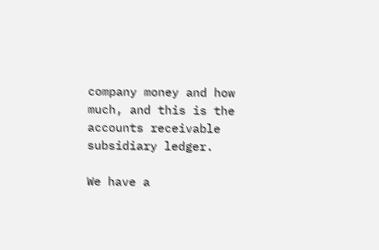company money and how much, and this is the accounts receivable subsidiary ledger.

We have a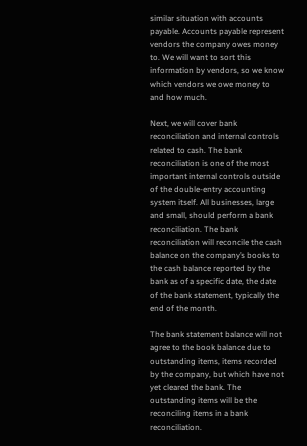similar situation with accounts payable. Accounts payable represent vendors the company owes money to. We will want to sort this information by vendors, so we know which vendors we owe money to and how much.

Next, we will cover bank reconciliation and internal controls related to cash. The bank reconciliation is one of the most important internal controls outside of the double-entry accounting system itself. All businesses, large and small, should perform a bank reconciliation. The bank reconciliation will reconcile the cash balance on the company’s books to the cash balance reported by the bank as of a specific date, the date of the bank statement, typically the end of the month.

The bank statement balance will not agree to the book balance due to outstanding items, items recorded by the company, but which have not yet cleared the bank. The outstanding items will be the reconciling items in a bank reconciliation.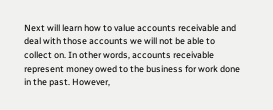Next will learn how to value accounts receivable and deal with those accounts we will not be able to collect on. In other words, accounts receivable represent money owed to the business for work done in the past. However,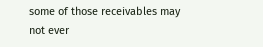some of those receivables may not ever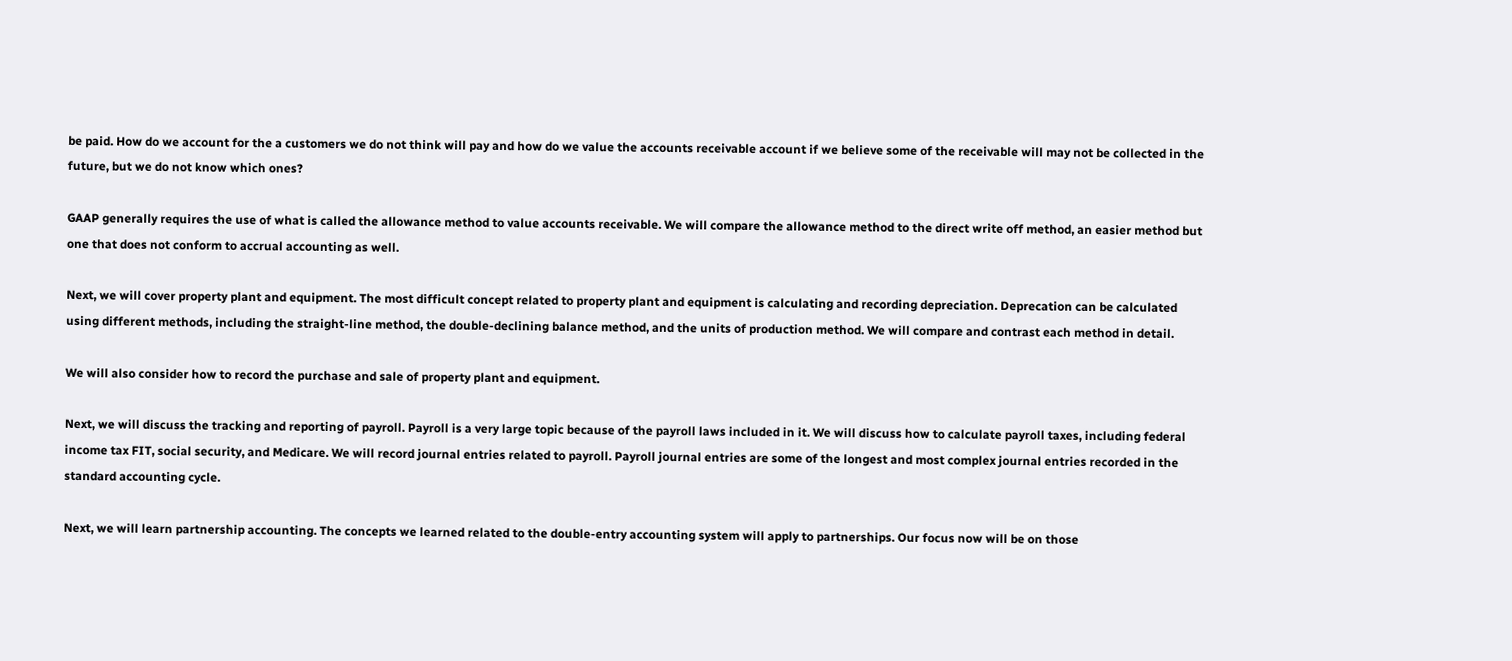be paid. How do we account for the a customers we do not think will pay and how do we value the accounts receivable account if we believe some of the receivable will may not be collected in the future, but we do not know which ones?

GAAP generally requires the use of what is called the allowance method to value accounts receivable. We will compare the allowance method to the direct write off method, an easier method but one that does not conform to accrual accounting as well.

Next, we will cover property plant and equipment. The most difficult concept related to property plant and equipment is calculating and recording depreciation. Deprecation can be calculated using different methods, including the straight-line method, the double-declining balance method, and the units of production method. We will compare and contrast each method in detail.

We will also consider how to record the purchase and sale of property plant and equipment.

Next, we will discuss the tracking and reporting of payroll. Payroll is a very large topic because of the payroll laws included in it. We will discuss how to calculate payroll taxes, including federal income tax FIT, social security, and Medicare. We will record journal entries related to payroll. Payroll journal entries are some of the longest and most complex journal entries recorded in the standard accounting cycle.

Next, we will learn partnership accounting. The concepts we learned related to the double-entry accounting system will apply to partnerships. Our focus now will be on those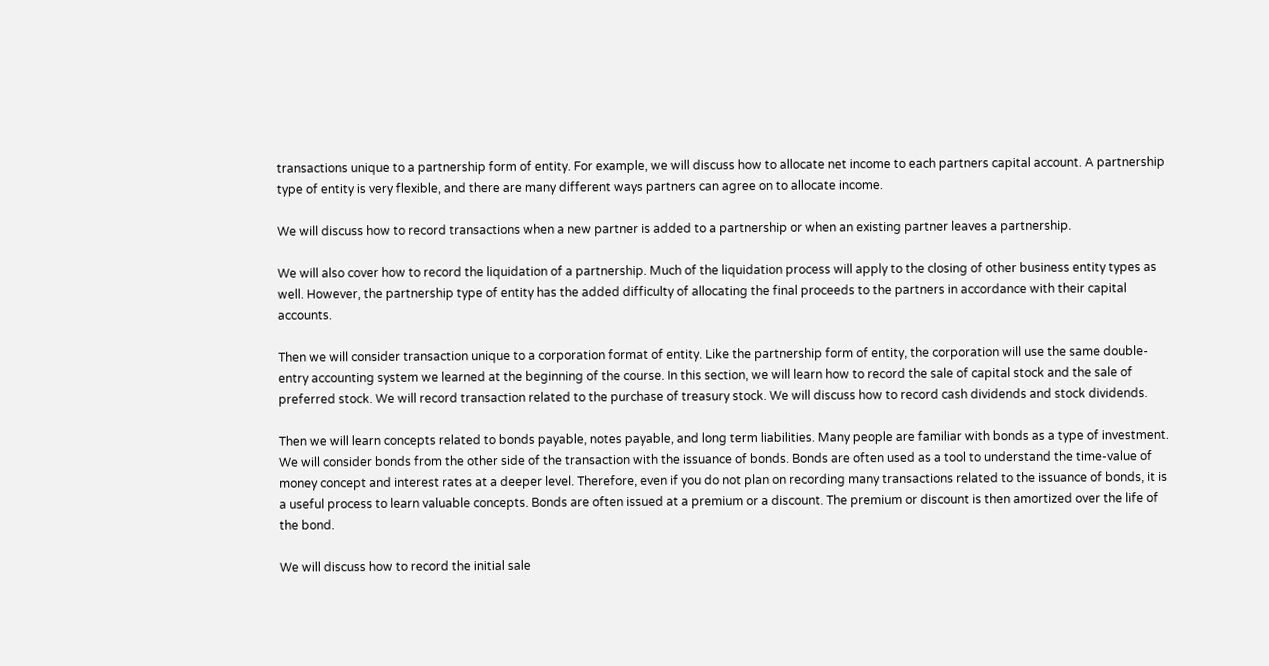transactions unique to a partnership form of entity. For example, we will discuss how to allocate net income to each partners capital account. A partnership type of entity is very flexible, and there are many different ways partners can agree on to allocate income.

We will discuss how to record transactions when a new partner is added to a partnership or when an existing partner leaves a partnership.

We will also cover how to record the liquidation of a partnership. Much of the liquidation process will apply to the closing of other business entity types as well. However, the partnership type of entity has the added difficulty of allocating the final proceeds to the partners in accordance with their capital accounts.

Then we will consider transaction unique to a corporation format of entity. Like the partnership form of entity, the corporation will use the same double-entry accounting system we learned at the beginning of the course. In this section, we will learn how to record the sale of capital stock and the sale of preferred stock. We will record transaction related to the purchase of treasury stock. We will discuss how to record cash dividends and stock dividends.

Then we will learn concepts related to bonds payable, notes payable, and long term liabilities. Many people are familiar with bonds as a type of investment. We will consider bonds from the other side of the transaction with the issuance of bonds. Bonds are often used as a tool to understand the time-value of money concept and interest rates at a deeper level. Therefore, even if you do not plan on recording many transactions related to the issuance of bonds, it is a useful process to learn valuable concepts. Bonds are often issued at a premium or a discount. The premium or discount is then amortized over the life of the bond.

We will discuss how to record the initial sale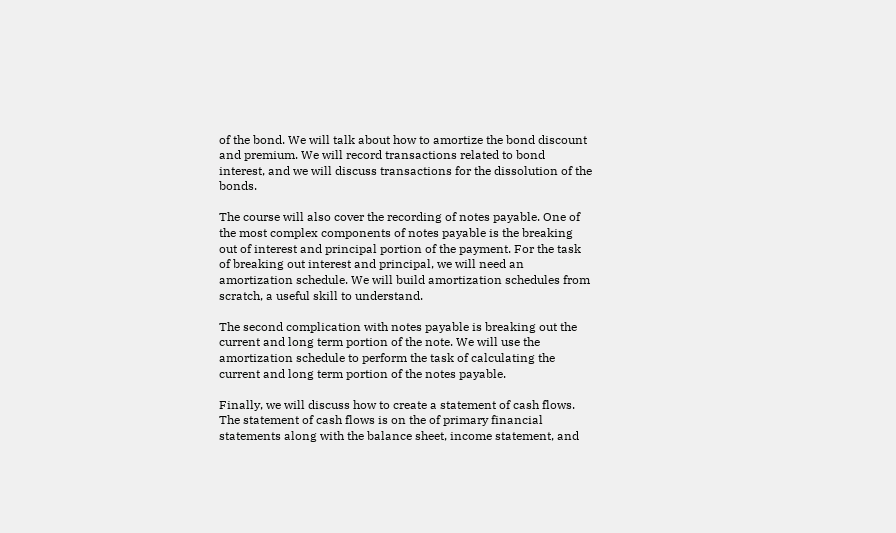of the bond. We will talk about how to amortize the bond discount and premium. We will record transactions related to bond interest, and we will discuss transactions for the dissolution of the bonds.

The course will also cover the recording of notes payable. One of the most complex components of notes payable is the breaking out of interest and principal portion of the payment. For the task of breaking out interest and principal, we will need an amortization schedule. We will build amortization schedules from scratch, a useful skill to understand.

The second complication with notes payable is breaking out the current and long term portion of the note. We will use the amortization schedule to perform the task of calculating the current and long term portion of the notes payable.

Finally, we will discuss how to create a statement of cash flows. The statement of cash flows is on the of primary financial statements along with the balance sheet, income statement, and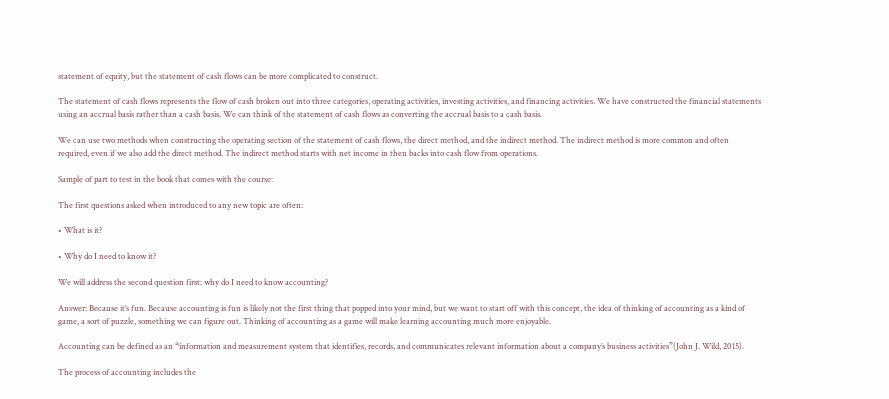statement of equity, but the statement of cash flows can be more complicated to construct.

The statement of cash flows represents the flow of cash broken out into three categories, operating activities, investing activities, and financing activities. We have constructed the financial statements using an accrual basis rather than a cash basis. We can think of the statement of cash flows as converting the accrual basis to a cash basis.

We can use two methods when constructing the operating section of the statement of cash flows, the direct method, and the indirect method. The indirect method is more common and often required, even if we also add the direct method. The indirect method starts with net income in then backs into cash flow from operations.

Sample of part to test in the book that comes with the course:

The first questions asked when introduced to any new topic are often:

• What is it?

• Why do I need to know it?

We will address the second question first: why do I need to know accounting?

Answer: Because it’s fun. Because accounting is fun is likely not the first thing that popped into your mind, but we want to start off with this concept, the idea of thinking of accounting as a kind of game, a sort of puzzle, something we can figure out. Thinking of accounting as a game will make learning accounting much more enjoyable.

Accounting can be defined as an “information and measurement system that identifies, records, and communicates relevant information about a company’s business activities”(John J. Wild, 2015).

The process of accounting includes the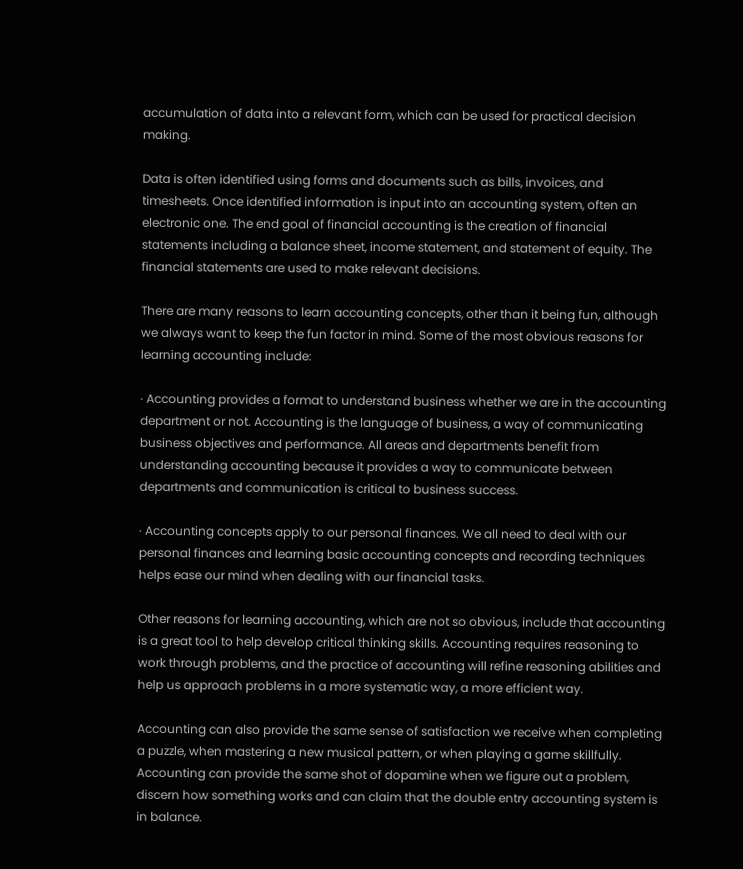accumulation of data into a relevant form, which can be used for practical decision making.

Data is often identified using forms and documents such as bills, invoices, and timesheets. Once identified information is input into an accounting system, often an electronic one. The end goal of financial accounting is the creation of financial statements including a balance sheet, income statement, and statement of equity. The financial statements are used to make relevant decisions.

There are many reasons to learn accounting concepts, other than it being fun, although we always want to keep the fun factor in mind. Some of the most obvious reasons for learning accounting include:

· Accounting provides a format to understand business whether we are in the accounting department or not. Accounting is the language of business, a way of communicating business objectives and performance. All areas and departments benefit from understanding accounting because it provides a way to communicate between departments and communication is critical to business success.

· Accounting concepts apply to our personal finances. We all need to deal with our personal finances and learning basic accounting concepts and recording techniques helps ease our mind when dealing with our financial tasks.

Other reasons for learning accounting, which are not so obvious, include that accounting is a great tool to help develop critical thinking skills. Accounting requires reasoning to work through problems, and the practice of accounting will refine reasoning abilities and help us approach problems in a more systematic way, a more efficient way.

Accounting can also provide the same sense of satisfaction we receive when completing a puzzle, when mastering a new musical pattern, or when playing a game skillfully. Accounting can provide the same shot of dopamine when we figure out a problem, discern how something works and can claim that the double entry accounting system is in balance.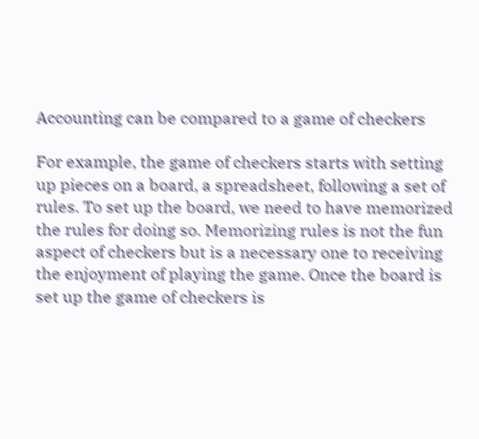Accounting can be compared to a game of checkers

For example, the game of checkers starts with setting up pieces on a board, a spreadsheet, following a set of rules. To set up the board, we need to have memorized the rules for doing so. Memorizing rules is not the fun aspect of checkers but is a necessary one to receiving the enjoyment of playing the game. Once the board is set up the game of checkers is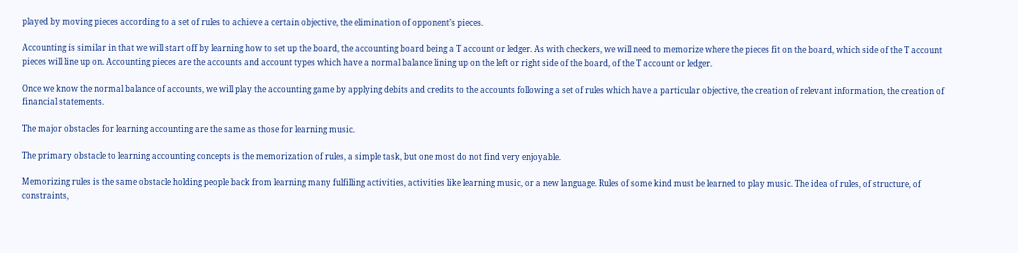played by moving pieces according to a set of rules to achieve a certain objective, the elimination of opponent’s pieces.

Accounting is similar in that we will start off by learning how to set up the board, the accounting board being a T account or ledger. As with checkers, we will need to memorize where the pieces fit on the board, which side of the T account pieces will line up on. Accounting pieces are the accounts and account types which have a normal balance lining up on the left or right side of the board, of the T account or ledger.

Once we know the normal balance of accounts, we will play the accounting game by applying debits and credits to the accounts following a set of rules which have a particular objective, the creation of relevant information, the creation of financial statements.

The major obstacles for learning accounting are the same as those for learning music.

The primary obstacle to learning accounting concepts is the memorization of rules, a simple task, but one most do not find very enjoyable.

Memorizing rules is the same obstacle holding people back from learning many fulfilling activities, activities like learning music, or a new language. Rules of some kind must be learned to play music. The idea of rules, of structure, of constraints,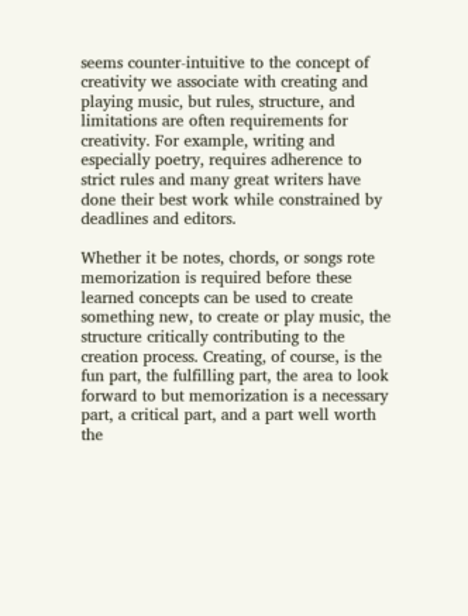seems counter-intuitive to the concept of creativity we associate with creating and playing music, but rules, structure, and limitations are often requirements for creativity. For example, writing and especially poetry, requires adherence to strict rules and many great writers have done their best work while constrained by deadlines and editors.

Whether it be notes, chords, or songs rote memorization is required before these learned concepts can be used to create something new, to create or play music, the structure critically contributing to the creation process. Creating, of course, is the fun part, the fulfilling part, the area to look forward to but memorization is a necessary part, a critical part, and a part well worth the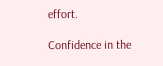effort.

Confidence in the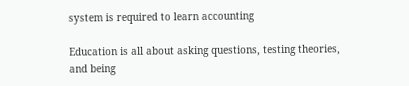system is required to learn accounting

Education is all about asking questions, testing theories, and being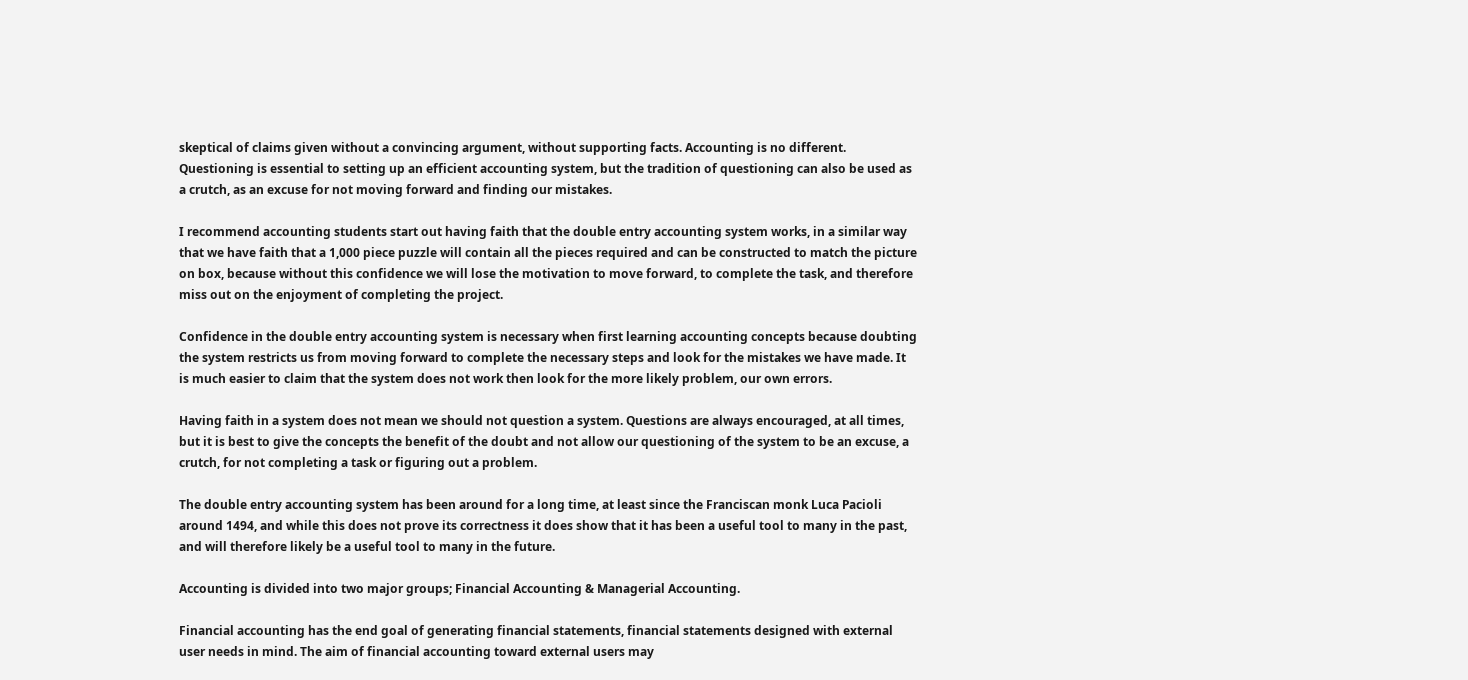skeptical of claims given without a convincing argument, without supporting facts. Accounting is no different. Questioning is essential to setting up an efficient accounting system, but the tradition of questioning can also be used as a crutch, as an excuse for not moving forward and finding our mistakes.

I recommend accounting students start out having faith that the double entry accounting system works, in a similar way that we have faith that a 1,000 piece puzzle will contain all the pieces required and can be constructed to match the picture on box, because without this confidence we will lose the motivation to move forward, to complete the task, and therefore miss out on the enjoyment of completing the project.

Confidence in the double entry accounting system is necessary when first learning accounting concepts because doubting the system restricts us from moving forward to complete the necessary steps and look for the mistakes we have made. It is much easier to claim that the system does not work then look for the more likely problem, our own errors.

Having faith in a system does not mean we should not question a system. Questions are always encouraged, at all times, but it is best to give the concepts the benefit of the doubt and not allow our questioning of the system to be an excuse, a crutch, for not completing a task or figuring out a problem.

The double entry accounting system has been around for a long time, at least since the Franciscan monk Luca Pacioli around 1494, and while this does not prove its correctness it does show that it has been a useful tool to many in the past, and will therefore likely be a useful tool to many in the future.

Accounting is divided into two major groups; Financial Accounting & Managerial Accounting.

Financial accounting has the end goal of generating financial statements, financial statements designed with external user needs in mind. The aim of financial accounting toward external users may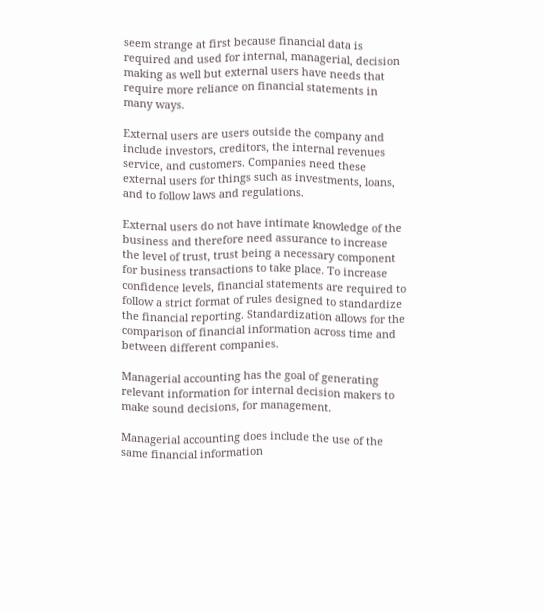seem strange at first because financial data is required and used for internal, managerial, decision making as well but external users have needs that require more reliance on financial statements in many ways.

External users are users outside the company and include investors, creditors, the internal revenues service, and customers. Companies need these external users for things such as investments, loans, and to follow laws and regulations.

External users do not have intimate knowledge of the business and therefore need assurance to increase the level of trust, trust being a necessary component for business transactions to take place. To increase confidence levels, financial statements are required to follow a strict format of rules designed to standardize the financial reporting. Standardization allows for the comparison of financial information across time and between different companies.

Managerial accounting has the goal of generating relevant information for internal decision makers to make sound decisions, for management.

Managerial accounting does include the use of the same financial information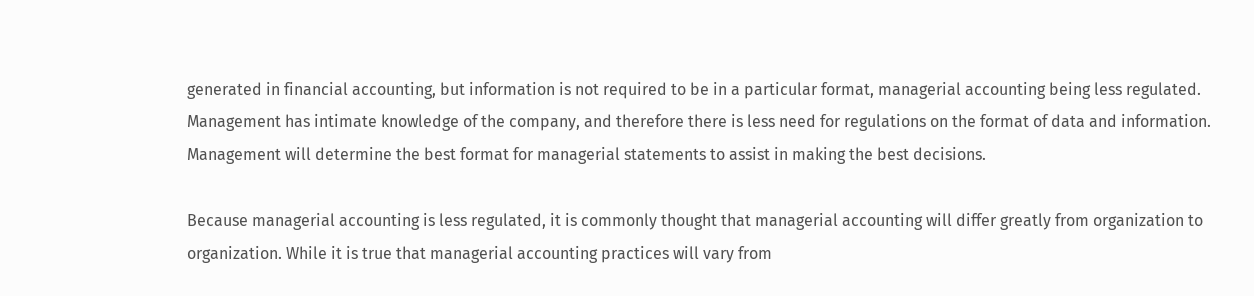generated in financial accounting, but information is not required to be in a particular format, managerial accounting being less regulated. Management has intimate knowledge of the company, and therefore there is less need for regulations on the format of data and information. Management will determine the best format for managerial statements to assist in making the best decisions.

Because managerial accounting is less regulated, it is commonly thought that managerial accounting will differ greatly from organization to organization. While it is true that managerial accounting practices will vary from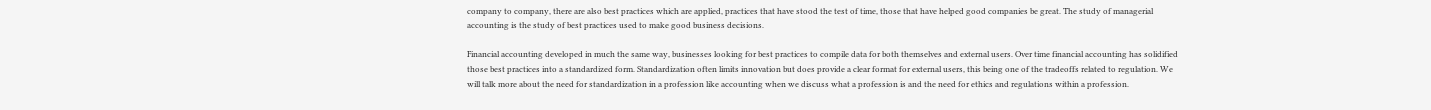company to company, there are also best practices which are applied, practices that have stood the test of time, those that have helped good companies be great. The study of managerial accounting is the study of best practices used to make good business decisions.

Financial accounting developed in much the same way, businesses looking for best practices to compile data for both themselves and external users. Over time financial accounting has solidified those best practices into a standardized form. Standardization often limits innovation but does provide a clear format for external users, this being one of the tradeoffs related to regulation. We will talk more about the need for standardization in a profession like accounting when we discuss what a profession is and the need for ethics and regulations within a profession.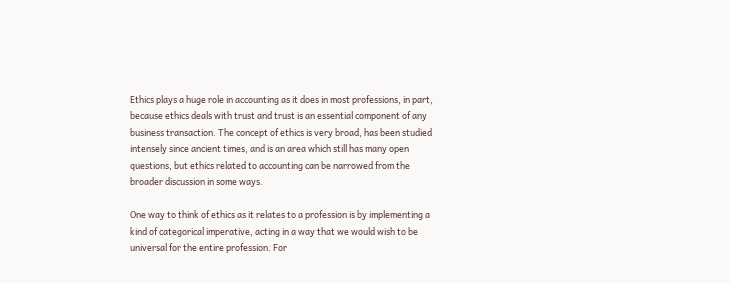Ethics plays a huge role in accounting as it does in most professions, in part, because ethics deals with trust and trust is an essential component of any business transaction. The concept of ethics is very broad, has been studied intensely since ancient times, and is an area which still has many open questions, but ethics related to accounting can be narrowed from the broader discussion in some ways.

One way to think of ethics as it relates to a profession is by implementing a kind of categorical imperative, acting in a way that we would wish to be universal for the entire profession. For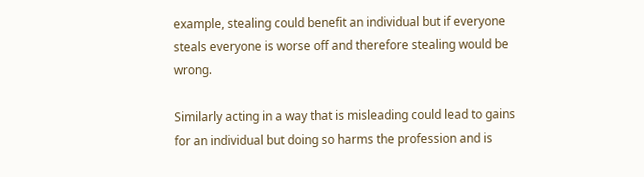example, stealing could benefit an individual but if everyone steals everyone is worse off and therefore stealing would be wrong.

Similarly acting in a way that is misleading could lead to gains for an individual but doing so harms the profession and is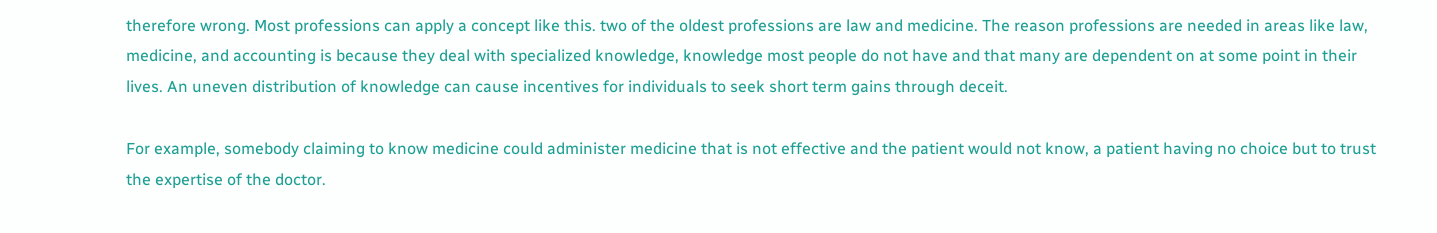therefore wrong. Most professions can apply a concept like this. two of the oldest professions are law and medicine. The reason professions are needed in areas like law, medicine, and accounting is because they deal with specialized knowledge, knowledge most people do not have and that many are dependent on at some point in their lives. An uneven distribution of knowledge can cause incentives for individuals to seek short term gains through deceit.

For example, somebody claiming to know medicine could administer medicine that is not effective and the patient would not know, a patient having no choice but to trust the expertise of the doctor.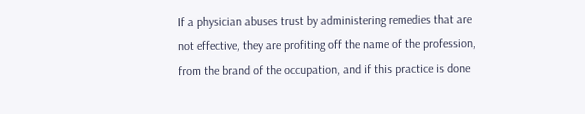If a physician abuses trust by administering remedies that are not effective, they are profiting off the name of the profession, from the brand of the occupation, and if this practice is done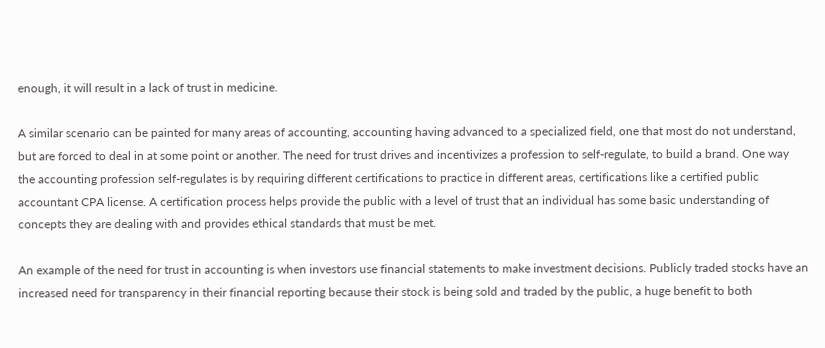enough, it will result in a lack of trust in medicine.

A similar scenario can be painted for many areas of accounting, accounting having advanced to a specialized field, one that most do not understand, but are forced to deal in at some point or another. The need for trust drives and incentivizes a profession to self-regulate, to build a brand. One way the accounting profession self-regulates is by requiring different certifications to practice in different areas, certifications like a certified public accountant CPA license. A certification process helps provide the public with a level of trust that an individual has some basic understanding of concepts they are dealing with and provides ethical standards that must be met.

An example of the need for trust in accounting is when investors use financial statements to make investment decisions. Publicly traded stocks have an increased need for transparency in their financial reporting because their stock is being sold and traded by the public, a huge benefit to both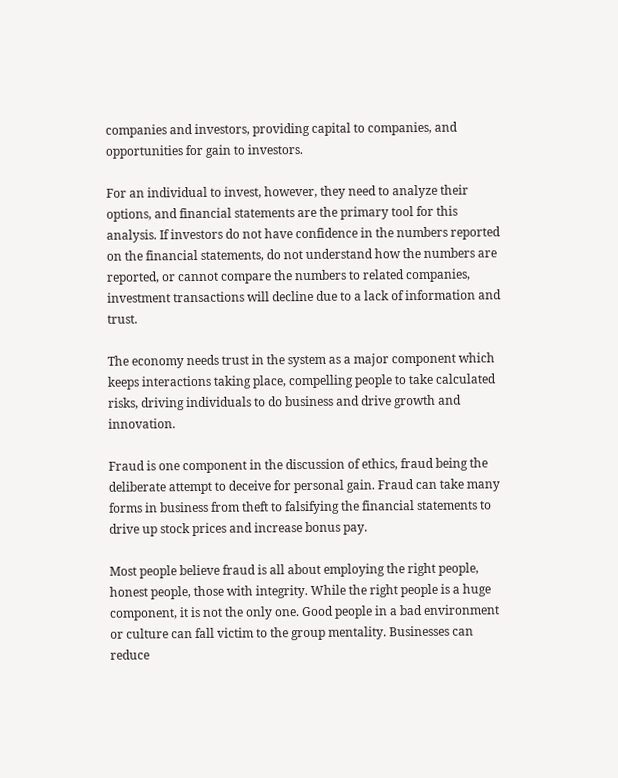companies and investors, providing capital to companies, and opportunities for gain to investors.

For an individual to invest, however, they need to analyze their options, and financial statements are the primary tool for this analysis. If investors do not have confidence in the numbers reported on the financial statements, do not understand how the numbers are reported, or cannot compare the numbers to related companies, investment transactions will decline due to a lack of information and trust.

The economy needs trust in the system as a major component which keeps interactions taking place, compelling people to take calculated risks, driving individuals to do business and drive growth and innovation.

Fraud is one component in the discussion of ethics, fraud being the deliberate attempt to deceive for personal gain. Fraud can take many forms in business from theft to falsifying the financial statements to drive up stock prices and increase bonus pay.

Most people believe fraud is all about employing the right people, honest people, those with integrity. While the right people is a huge component, it is not the only one. Good people in a bad environment or culture can fall victim to the group mentality. Businesses can reduce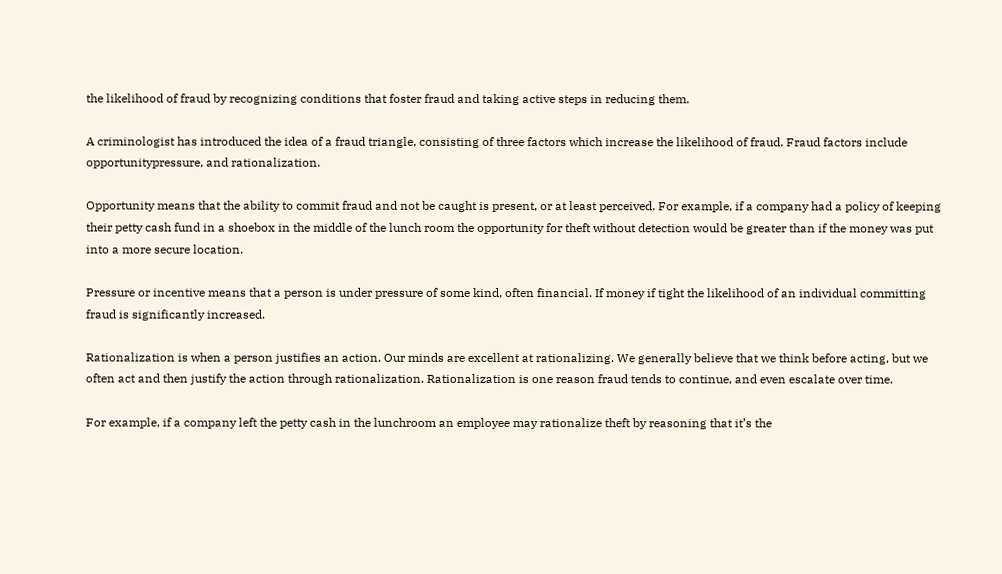the likelihood of fraud by recognizing conditions that foster fraud and taking active steps in reducing them.

A criminologist has introduced the idea of a fraud triangle, consisting of three factors which increase the likelihood of fraud. Fraud factors include opportunitypressure, and rationalization.

Opportunity means that the ability to commit fraud and not be caught is present, or at least perceived. For example, if a company had a policy of keeping their petty cash fund in a shoebox in the middle of the lunch room the opportunity for theft without detection would be greater than if the money was put into a more secure location.

Pressure or incentive means that a person is under pressure of some kind, often financial. If money if tight the likelihood of an individual committing fraud is significantly increased.

Rationalization is when a person justifies an action. Our minds are excellent at rationalizing. We generally believe that we think before acting, but we often act and then justify the action through rationalization. Rationalization is one reason fraud tends to continue, and even escalate over time.

For example, if a company left the petty cash in the lunchroom an employee may rationalize theft by reasoning that it’s the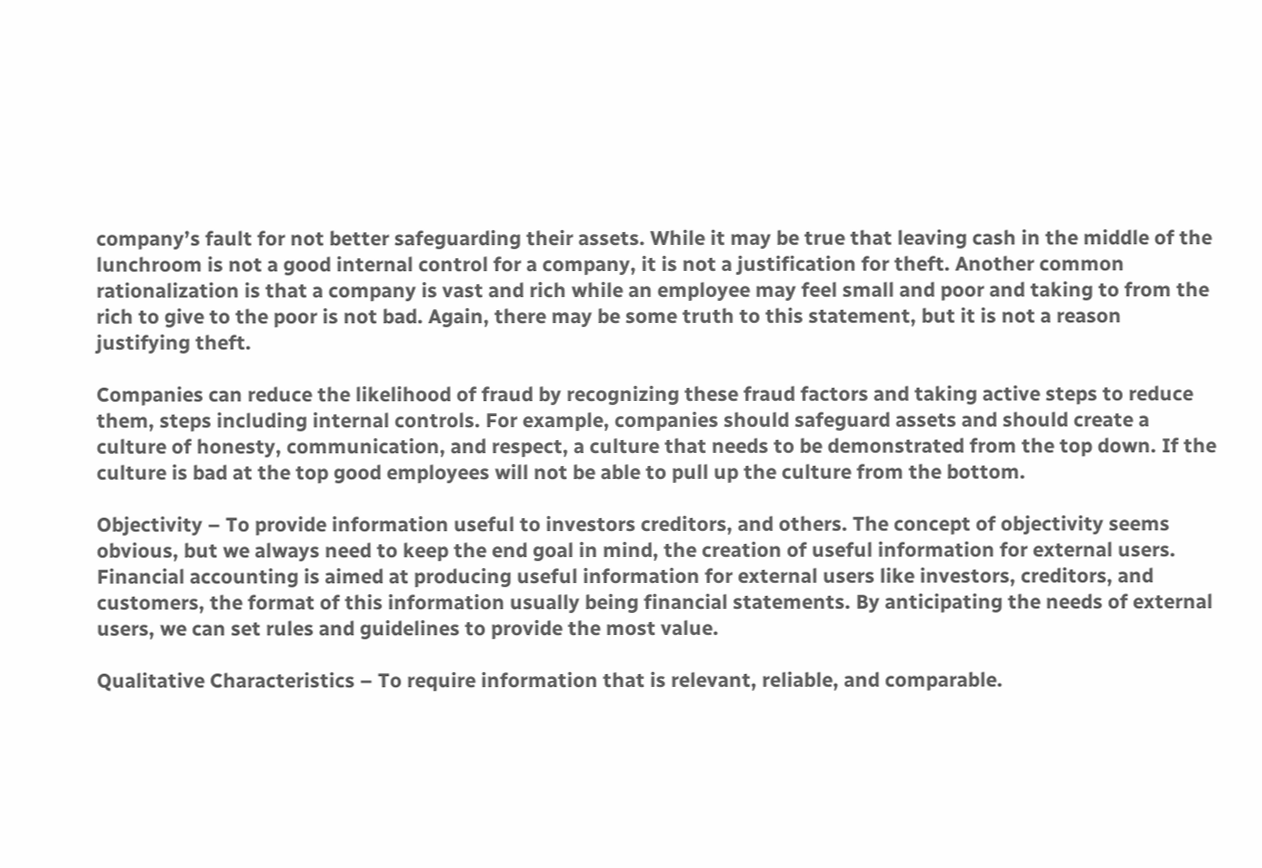company’s fault for not better safeguarding their assets. While it may be true that leaving cash in the middle of the lunchroom is not a good internal control for a company, it is not a justification for theft. Another common rationalization is that a company is vast and rich while an employee may feel small and poor and taking to from the rich to give to the poor is not bad. Again, there may be some truth to this statement, but it is not a reason justifying theft.

Companies can reduce the likelihood of fraud by recognizing these fraud factors and taking active steps to reduce them, steps including internal controls. For example, companies should safeguard assets and should create a culture of honesty, communication, and respect, a culture that needs to be demonstrated from the top down. If the culture is bad at the top good employees will not be able to pull up the culture from the bottom.

Objectivity – To provide information useful to investors creditors, and others. The concept of objectivity seems obvious, but we always need to keep the end goal in mind, the creation of useful information for external users. Financial accounting is aimed at producing useful information for external users like investors, creditors, and customers, the format of this information usually being financial statements. By anticipating the needs of external users, we can set rules and guidelines to provide the most value.

Qualitative Characteristics – To require information that is relevant, reliable, and comparable.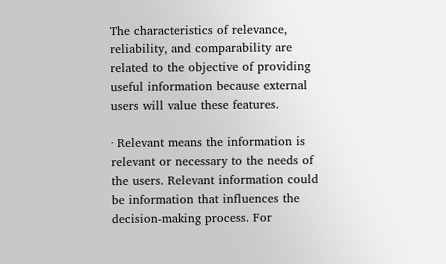The characteristics of relevance, reliability, and comparability are related to the objective of providing useful information because external users will value these features.

· Relevant means the information is relevant or necessary to the needs of the users. Relevant information could be information that influences the decision-making process. For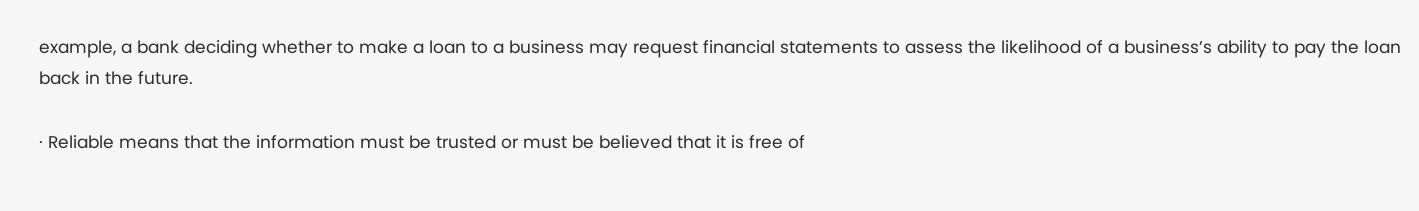example, a bank deciding whether to make a loan to a business may request financial statements to assess the likelihood of a business’s ability to pay the loan back in the future.

· Reliable means that the information must be trusted or must be believed that it is free of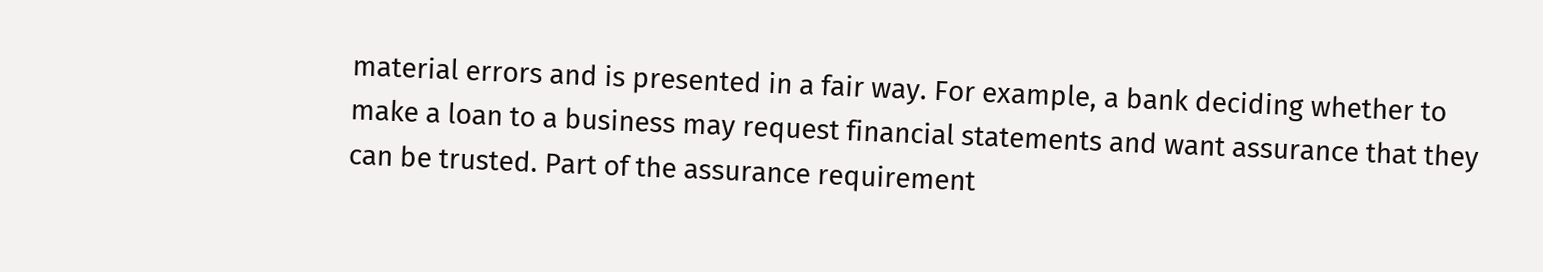material errors and is presented in a fair way. For example, a bank deciding whether to make a loan to a business may request financial statements and want assurance that they can be trusted. Part of the assurance requirement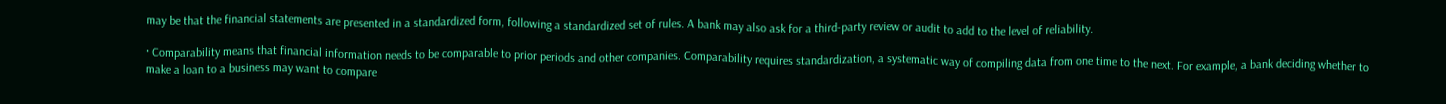may be that the financial statements are presented in a standardized form, following a standardized set of rules. A bank may also ask for a third-party review or audit to add to the level of reliability.

· Comparability means that financial information needs to be comparable to prior periods and other companies. Comparability requires standardization, a systematic way of compiling data from one time to the next. For example, a bank deciding whether to make a loan to a business may want to compare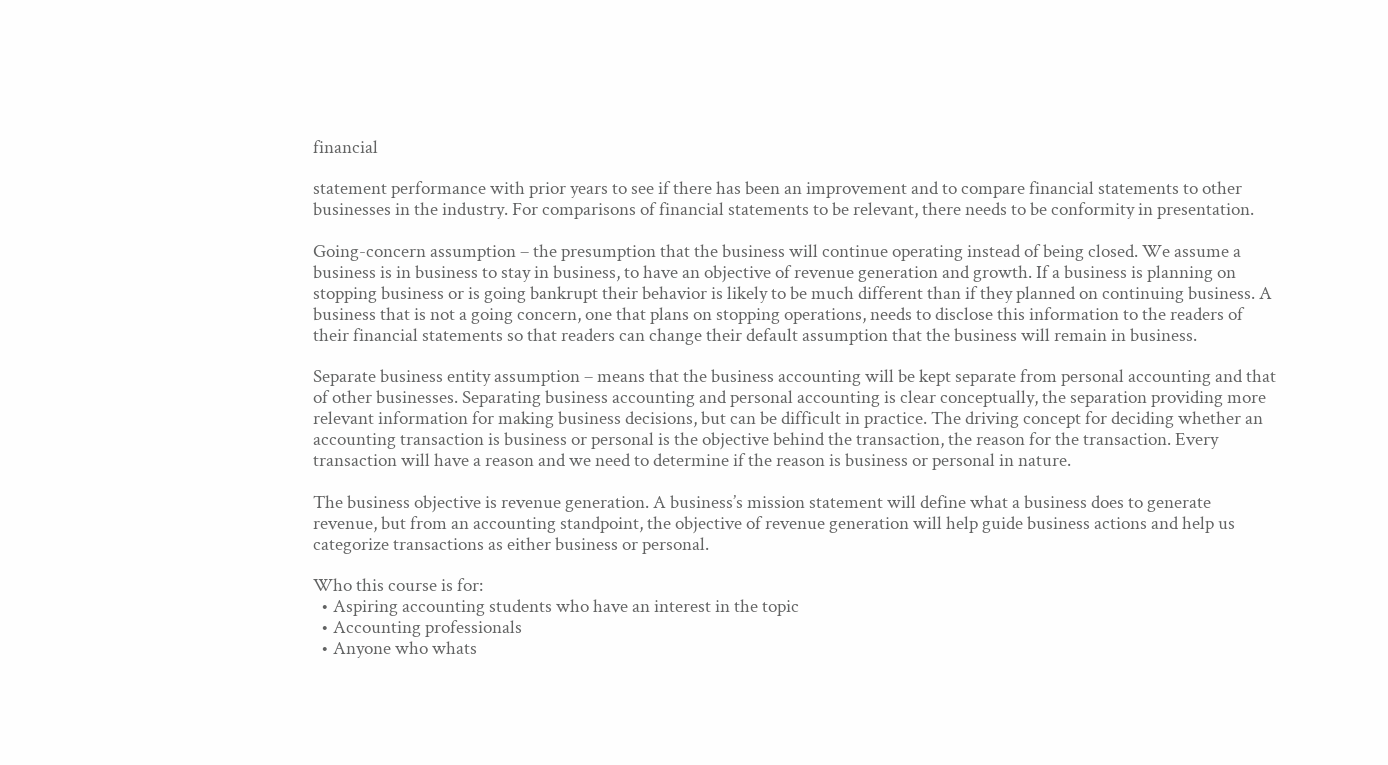financial

statement performance with prior years to see if there has been an improvement and to compare financial statements to other businesses in the industry. For comparisons of financial statements to be relevant, there needs to be conformity in presentation.

Going-concern assumption – the presumption that the business will continue operating instead of being closed. We assume a business is in business to stay in business, to have an objective of revenue generation and growth. If a business is planning on stopping business or is going bankrupt their behavior is likely to be much different than if they planned on continuing business. A business that is not a going concern, one that plans on stopping operations, needs to disclose this information to the readers of their financial statements so that readers can change their default assumption that the business will remain in business.

Separate business entity assumption – means that the business accounting will be kept separate from personal accounting and that of other businesses. Separating business accounting and personal accounting is clear conceptually, the separation providing more relevant information for making business decisions, but can be difficult in practice. The driving concept for deciding whether an accounting transaction is business or personal is the objective behind the transaction, the reason for the transaction. Every transaction will have a reason and we need to determine if the reason is business or personal in nature.

The business objective is revenue generation. A business’s mission statement will define what a business does to generate revenue, but from an accounting standpoint, the objective of revenue generation will help guide business actions and help us categorize transactions as either business or personal.

Who this course is for:
  • Aspiring accounting students who have an interest in the topic
  • Accounting professionals
  • Anyone who whats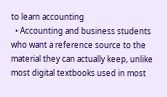to learn accounting
  • Accounting and business students who want a reference source to the material they can actually keep, unlike most digital textbooks used in most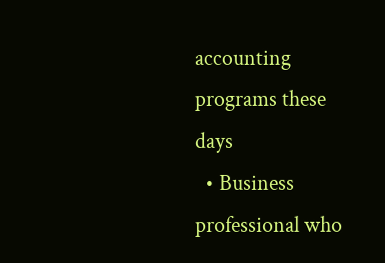accounting programs these days
  • Business professional who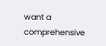want a comprehensive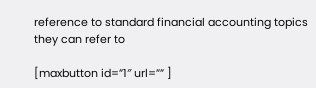reference to standard financial accounting topics they can refer to

[maxbutton id=”1″ url=”” ]